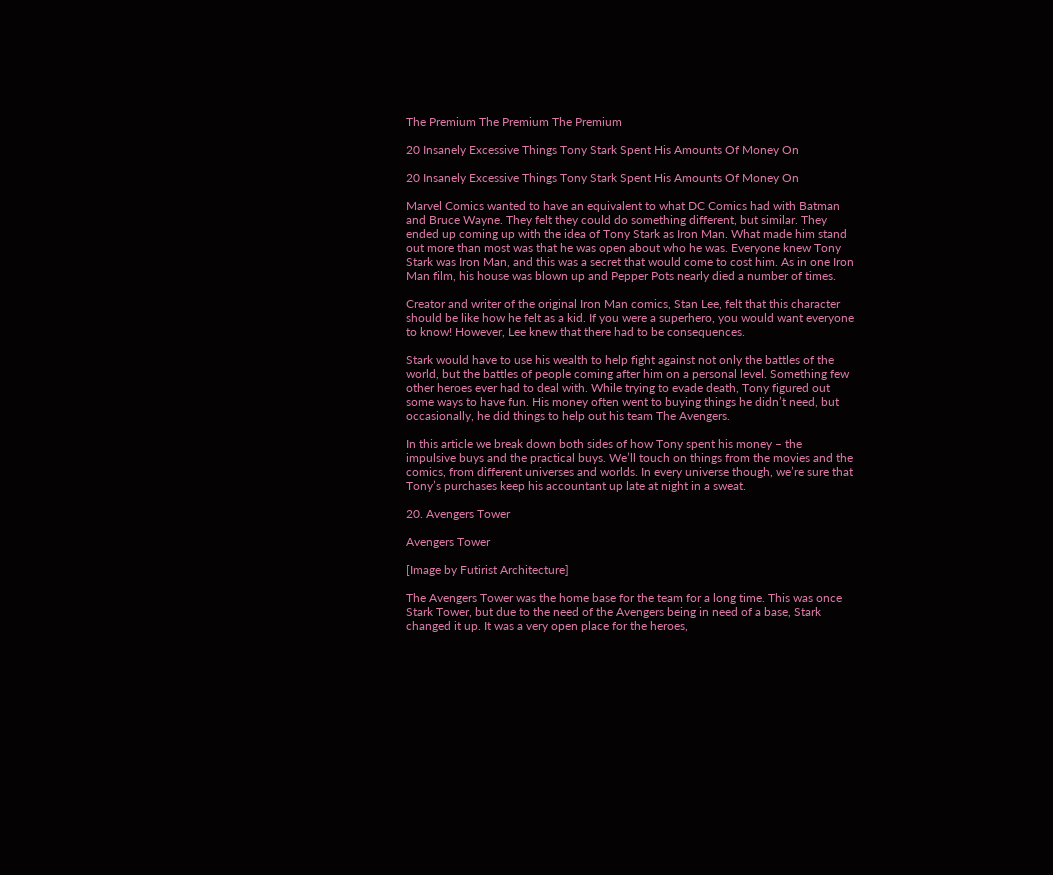The Premium The Premium The Premium

20 Insanely Excessive Things Tony Stark Spent His Amounts Of Money On

20 Insanely Excessive Things Tony Stark Spent His Amounts Of Money On

Marvel Comics wanted to have an equivalent to what DC Comics had with Batman and Bruce Wayne. They felt they could do something different, but similar. They ended up coming up with the idea of Tony Stark as Iron Man. What made him stand out more than most was that he was open about who he was. Everyone knew Tony Stark was Iron Man, and this was a secret that would come to cost him. As in one Iron Man film, his house was blown up and Pepper Pots nearly died a number of times.

Creator and writer of the original Iron Man comics, Stan Lee, felt that this character should be like how he felt as a kid. If you were a superhero, you would want everyone to know! However, Lee knew that there had to be consequences.

Stark would have to use his wealth to help fight against not only the battles of the world, but the battles of people coming after him on a personal level. Something few other heroes ever had to deal with. While trying to evade death, Tony figured out some ways to have fun. His money often went to buying things he didn’t need, but occasionally, he did things to help out his team The Avengers.

In this article we break down both sides of how Tony spent his money – the impulsive buys and the practical buys. We’ll touch on things from the movies and the comics, from different universes and worlds. In every universe though, we’re sure that Tony’s purchases keep his accountant up late at night in a sweat.

20. Avengers Tower

Avengers Tower

[Image by Futirist Architecture]

The Avengers Tower was the home base for the team for a long time. This was once Stark Tower, but due to the need of the Avengers being in need of a base, Stark changed it up. It was a very open place for the heroes,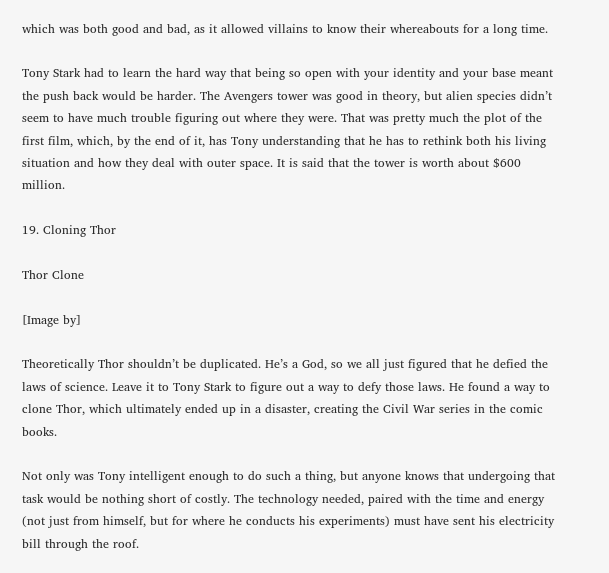which was both good and bad, as it allowed villains to know their whereabouts for a long time.

Tony Stark had to learn the hard way that being so open with your identity and your base meant the push back would be harder. The Avengers tower was good in theory, but alien species didn’t seem to have much trouble figuring out where they were. That was pretty much the plot of the first film, which, by the end of it, has Tony understanding that he has to rethink both his living situation and how they deal with outer space. It is said that the tower is worth about $600 million.

19. Cloning Thor

Thor Clone

[Image by]

Theoretically Thor shouldn’t be duplicated. He’s a God, so we all just figured that he defied the laws of science. Leave it to Tony Stark to figure out a way to defy those laws. He found a way to clone Thor, which ultimately ended up in a disaster, creating the Civil War series in the comic books.

Not only was Tony intelligent enough to do such a thing, but anyone knows that undergoing that task would be nothing short of costly. The technology needed, paired with the time and energy (not just from himself, but for where he conducts his experiments) must have sent his electricity bill through the roof.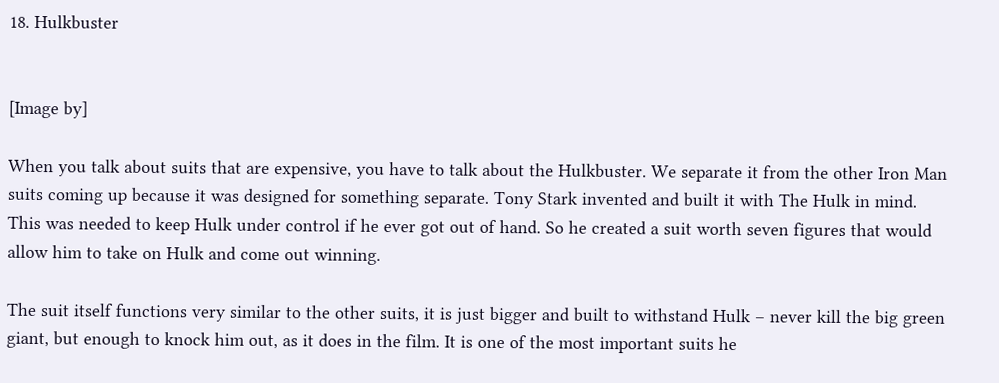18. Hulkbuster


[Image by]

When you talk about suits that are expensive, you have to talk about the Hulkbuster. We separate it from the other Iron Man suits coming up because it was designed for something separate. Tony Stark invented and built it with The Hulk in mind. This was needed to keep Hulk under control if he ever got out of hand. So he created a suit worth seven figures that would allow him to take on Hulk and come out winning.

The suit itself functions very similar to the other suits, it is just bigger and built to withstand Hulk – never kill the big green giant, but enough to knock him out, as it does in the film. It is one of the most important suits he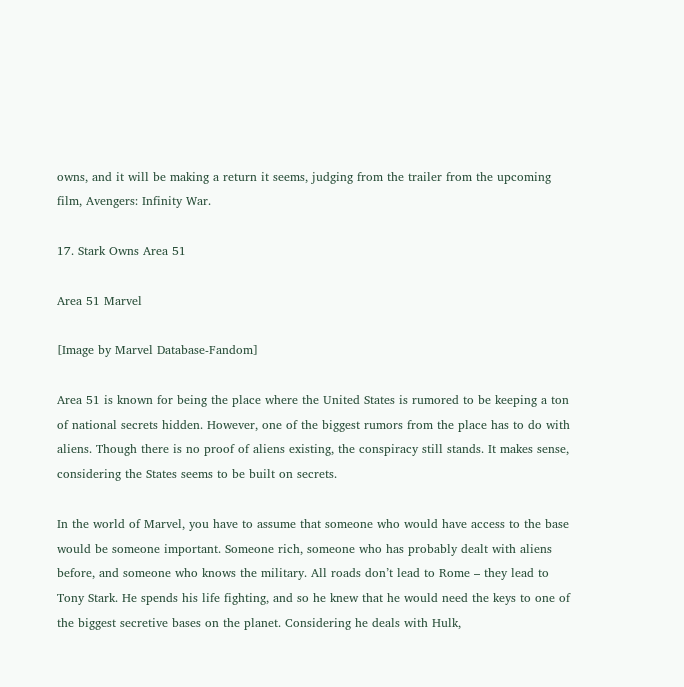owns, and it will be making a return it seems, judging from the trailer from the upcoming film, Avengers: Infinity War.

17. Stark Owns Area 51

Area 51 Marvel

[Image by Marvel Database-Fandom]

Area 51 is known for being the place where the United States is rumored to be keeping a ton of national secrets hidden. However, one of the biggest rumors from the place has to do with aliens. Though there is no proof of aliens existing, the conspiracy still stands. It makes sense, considering the States seems to be built on secrets.

In the world of Marvel, you have to assume that someone who would have access to the base would be someone important. Someone rich, someone who has probably dealt with aliens before, and someone who knows the military. All roads don’t lead to Rome – they lead to Tony Stark. He spends his life fighting, and so he knew that he would need the keys to one of the biggest secretive bases on the planet. Considering he deals with Hulk,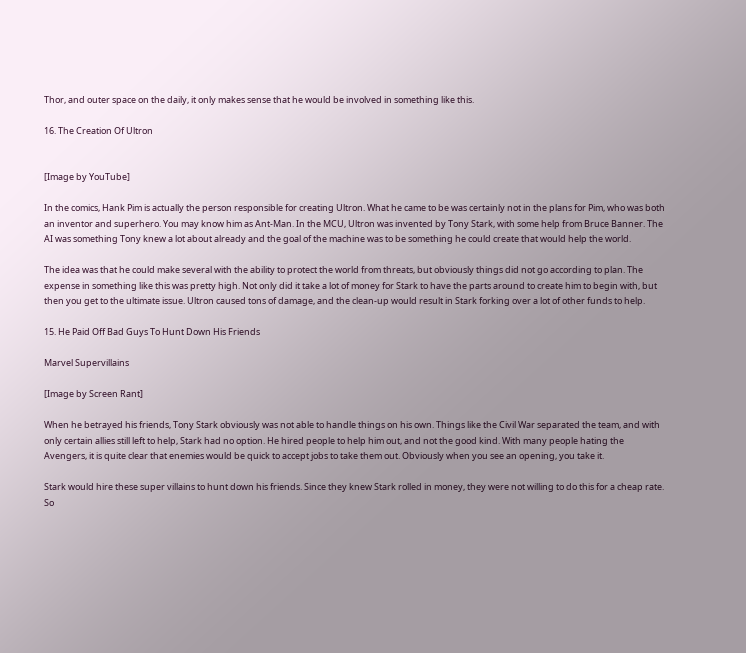Thor, and outer space on the daily, it only makes sense that he would be involved in something like this.

16. The Creation Of Ultron


[Image by YouTube]

In the comics, Hank Pim is actually the person responsible for creating Ultron. What he came to be was certainly not in the plans for Pim, who was both an inventor and superhero. You may know him as Ant-Man. In the MCU, Ultron was invented by Tony Stark, with some help from Bruce Banner. The AI was something Tony knew a lot about already and the goal of the machine was to be something he could create that would help the world.

The idea was that he could make several with the ability to protect the world from threats, but obviously things did not go according to plan. The expense in something like this was pretty high. Not only did it take a lot of money for Stark to have the parts around to create him to begin with, but then you get to the ultimate issue. Ultron caused tons of damage, and the clean-up would result in Stark forking over a lot of other funds to help.

15. He Paid Off Bad Guys To Hunt Down His Friends

Marvel Supervillains

[Image by Screen Rant]

When he betrayed his friends, Tony Stark obviously was not able to handle things on his own. Things like the Civil War separated the team, and with only certain allies still left to help, Stark had no option. He hired people to help him out, and not the good kind. With many people hating the Avengers, it is quite clear that enemies would be quick to accept jobs to take them out. Obviously when you see an opening, you take it.

Stark would hire these super villains to hunt down his friends. Since they knew Stark rolled in money, they were not willing to do this for a cheap rate. So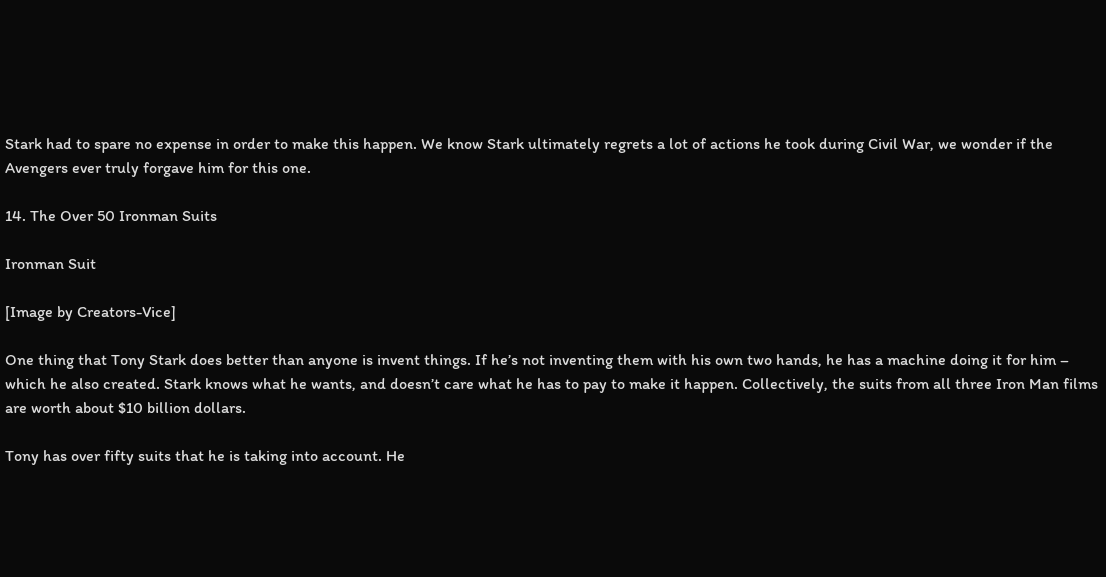Stark had to spare no expense in order to make this happen. We know Stark ultimately regrets a lot of actions he took during Civil War, we wonder if the Avengers ever truly forgave him for this one.

14. The Over 50 Ironman Suits

Ironman Suit

[Image by Creators-Vice]

One thing that Tony Stark does better than anyone is invent things. If he’s not inventing them with his own two hands, he has a machine doing it for him – which he also created. Stark knows what he wants, and doesn’t care what he has to pay to make it happen. Collectively, the suits from all three Iron Man films are worth about $10 billion dollars.

Tony has over fifty suits that he is taking into account. He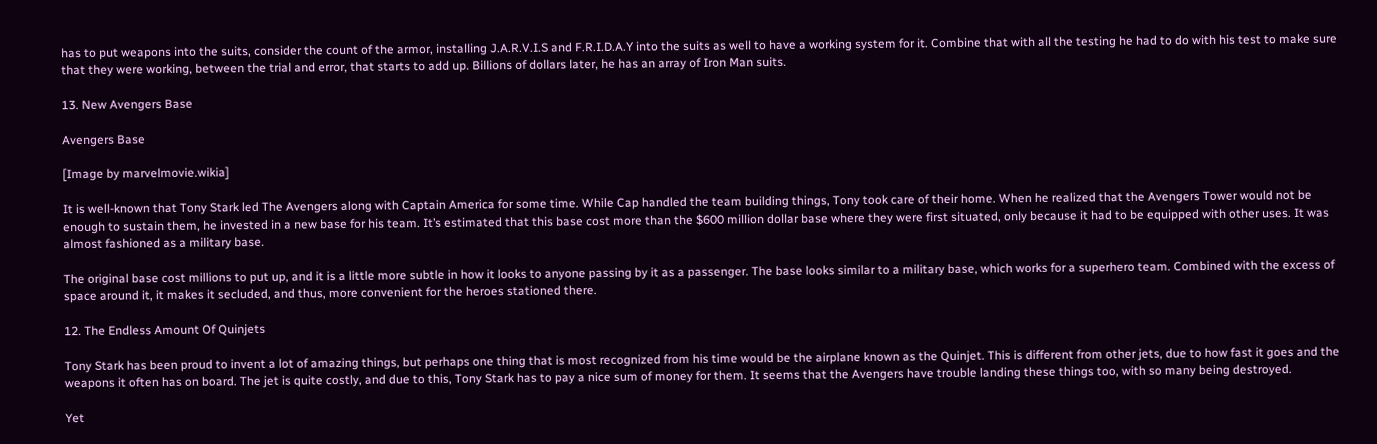has to put weapons into the suits, consider the count of the armor, installing J.A.R.V.I.S and F.R.I.D.A.Y into the suits as well to have a working system for it. Combine that with all the testing he had to do with his test to make sure that they were working, between the trial and error, that starts to add up. Billions of dollars later, he has an array of Iron Man suits.

13. New Avengers Base

Avengers Base

[Image by marvelmovie.wikia]

It is well-known that Tony Stark led The Avengers along with Captain America for some time. While Cap handled the team building things, Tony took care of their home. When he realized that the Avengers Tower would not be enough to sustain them, he invested in a new base for his team. It’s estimated that this base cost more than the $600 million dollar base where they were first situated, only because it had to be equipped with other uses. It was almost fashioned as a military base.

The original base cost millions to put up, and it is a little more subtle in how it looks to anyone passing by it as a passenger. The base looks similar to a military base, which works for a superhero team. Combined with the excess of space around it, it makes it secluded, and thus, more convenient for the heroes stationed there.

12. The Endless Amount Of Quinjets

Tony Stark has been proud to invent a lot of amazing things, but perhaps one thing that is most recognized from his time would be the airplane known as the Quinjet. This is different from other jets, due to how fast it goes and the weapons it often has on board. The jet is quite costly, and due to this, Tony Stark has to pay a nice sum of money for them. It seems that the Avengers have trouble landing these things too, with so many being destroyed.

Yet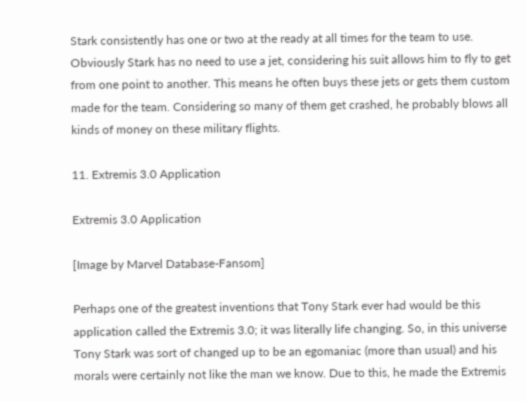Stark consistently has one or two at the ready at all times for the team to use. Obviously Stark has no need to use a jet, considering his suit allows him to fly to get from one point to another. This means he often buys these jets or gets them custom made for the team. Considering so many of them get crashed, he probably blows all kinds of money on these military flights.

11. Extremis 3.0 Application

Extremis 3.0 Application

[Image by Marvel Database-Fansom]

Perhaps one of the greatest inventions that Tony Stark ever had would be this application called the Extremis 3.0; it was literally life changing. So, in this universe Tony Stark was sort of changed up to be an egomaniac (more than usual) and his morals were certainly not like the man we know. Due to this, he made the Extremis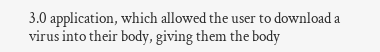3.0 application, which allowed the user to download a virus into their body, giving them the body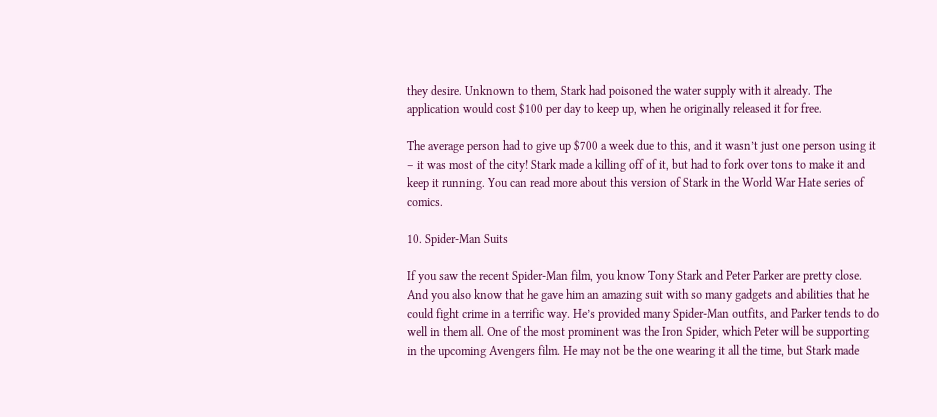they desire. Unknown to them, Stark had poisoned the water supply with it already. The application would cost $100 per day to keep up, when he originally released it for free.

The average person had to give up $700 a week due to this, and it wasn’t just one person using it – it was most of the city! Stark made a killing off of it, but had to fork over tons to make it and keep it running. You can read more about this version of Stark in the World War Hate series of comics.

10. Spider-Man Suits

If you saw the recent Spider-Man film, you know Tony Stark and Peter Parker are pretty close. And you also know that he gave him an amazing suit with so many gadgets and abilities that he could fight crime in a terrific way. He’s provided many Spider-Man outfits, and Parker tends to do well in them all. One of the most prominent was the Iron Spider, which Peter will be supporting in the upcoming Avengers film. He may not be the one wearing it all the time, but Stark made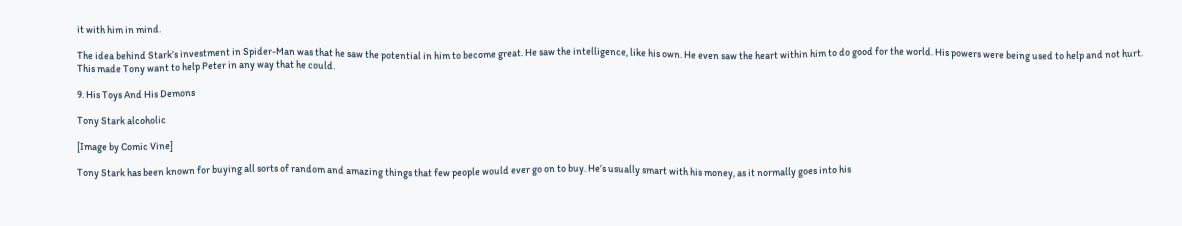it with him in mind.

The idea behind Stark’s investment in Spider-Man was that he saw the potential in him to become great. He saw the intelligence, like his own. He even saw the heart within him to do good for the world. His powers were being used to help and not hurt. This made Tony want to help Peter in any way that he could.

9. His Toys And His Demons

Tony Stark alcoholic

[Image by Comic Vine]

Tony Stark has been known for buying all sorts of random and amazing things that few people would ever go on to buy. He’s usually smart with his money, as it normally goes into his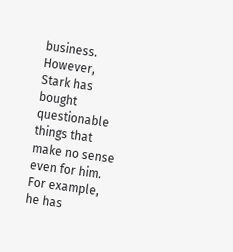business. However, Stark has bought questionable things that make no sense even for him. For example, he has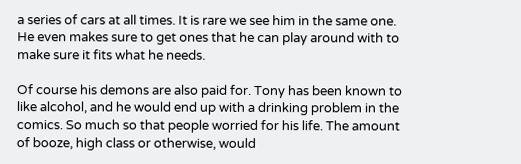a series of cars at all times. It is rare we see him in the same one. He even makes sure to get ones that he can play around with to make sure it fits what he needs.

Of course his demons are also paid for. Tony has been known to like alcohol, and he would end up with a drinking problem in the comics. So much so that people worried for his life. The amount of booze, high class or otherwise, would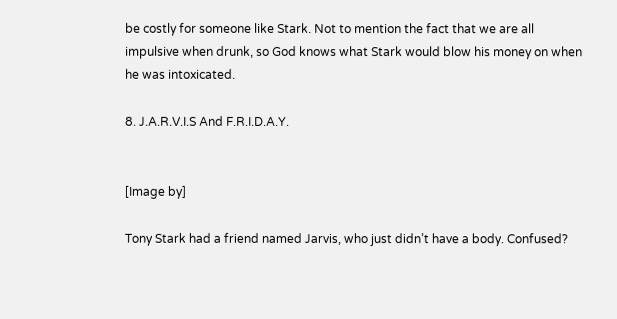be costly for someone like Stark. Not to mention the fact that we are all impulsive when drunk, so God knows what Stark would blow his money on when he was intoxicated.

8. J.A.R.V.I.S And F.R.I.D.A.Y.


[Image by]

Tony Stark had a friend named Jarvis, who just didn’t have a body. Confused?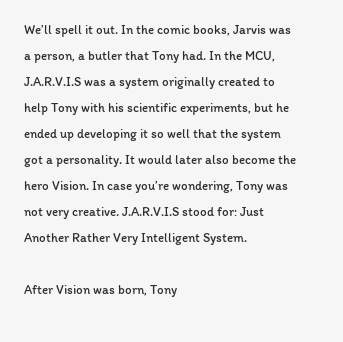We’ll spell it out. In the comic books, Jarvis was a person, a butler that Tony had. In the MCU, J.A.R.V.I.S was a system originally created to help Tony with his scientific experiments, but he ended up developing it so well that the system got a personality. It would later also become the hero Vision. In case you’re wondering, Tony was not very creative. J.A.R.V.I.S stood for: Just Another Rather Very Intelligent System.

After Vision was born, Tony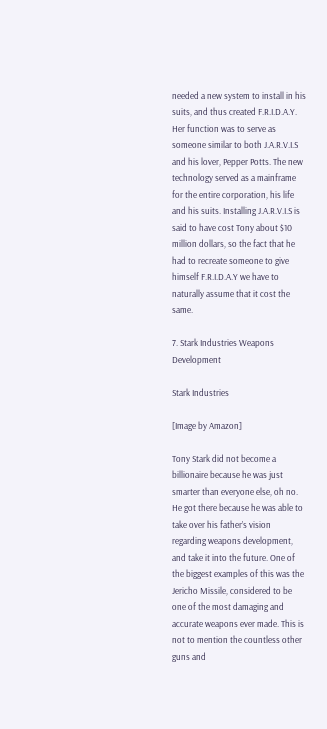needed a new system to install in his suits, and thus created F.R.I.D.A.Y. Her function was to serve as someone similar to both J.A.R.V.I.S and his lover, Pepper Potts. The new technology served as a mainframe for the entire corporation, his life and his suits. Installing J.A.R.V.I.S is said to have cost Tony about $10 million dollars, so the fact that he had to recreate someone to give himself F.R.I.D.A.Y we have to naturally assume that it cost the same.

7. Stark Industries Weapons Development

Stark Industries

[Image by Amazon]

Tony Stark did not become a billionaire because he was just smarter than everyone else, oh no. He got there because he was able to take over his father’s vision regarding weapons development, and take it into the future. One of the biggest examples of this was the Jericho Missile, considered to be one of the most damaging and accurate weapons ever made. This is not to mention the countless other guns and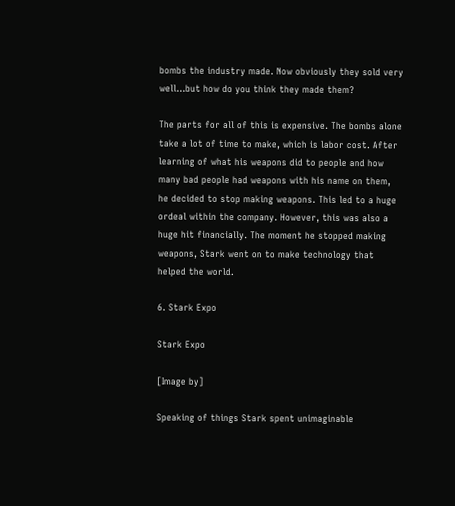bombs the industry made. Now obviously they sold very well…but how do you think they made them?

The parts for all of this is expensive. The bombs alone take a lot of time to make, which is labor cost. After learning of what his weapons did to people and how many bad people had weapons with his name on them, he decided to stop making weapons. This led to a huge ordeal within the company. However, this was also a huge hit financially. The moment he stopped making weapons, Stark went on to make technology that helped the world.

6. Stark Expo

Stark Expo

[Image by]

Speaking of things Stark spent unimaginable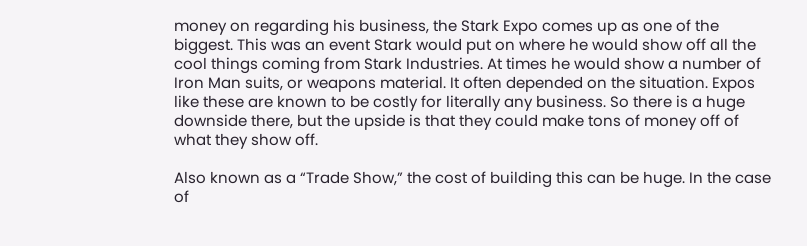money on regarding his business, the Stark Expo comes up as one of the biggest. This was an event Stark would put on where he would show off all the cool things coming from Stark Industries. At times he would show a number of Iron Man suits, or weapons material. It often depended on the situation. Expos like these are known to be costly for literally any business. So there is a huge downside there, but the upside is that they could make tons of money off of what they show off.

Also known as a “Trade Show,” the cost of building this can be huge. In the case of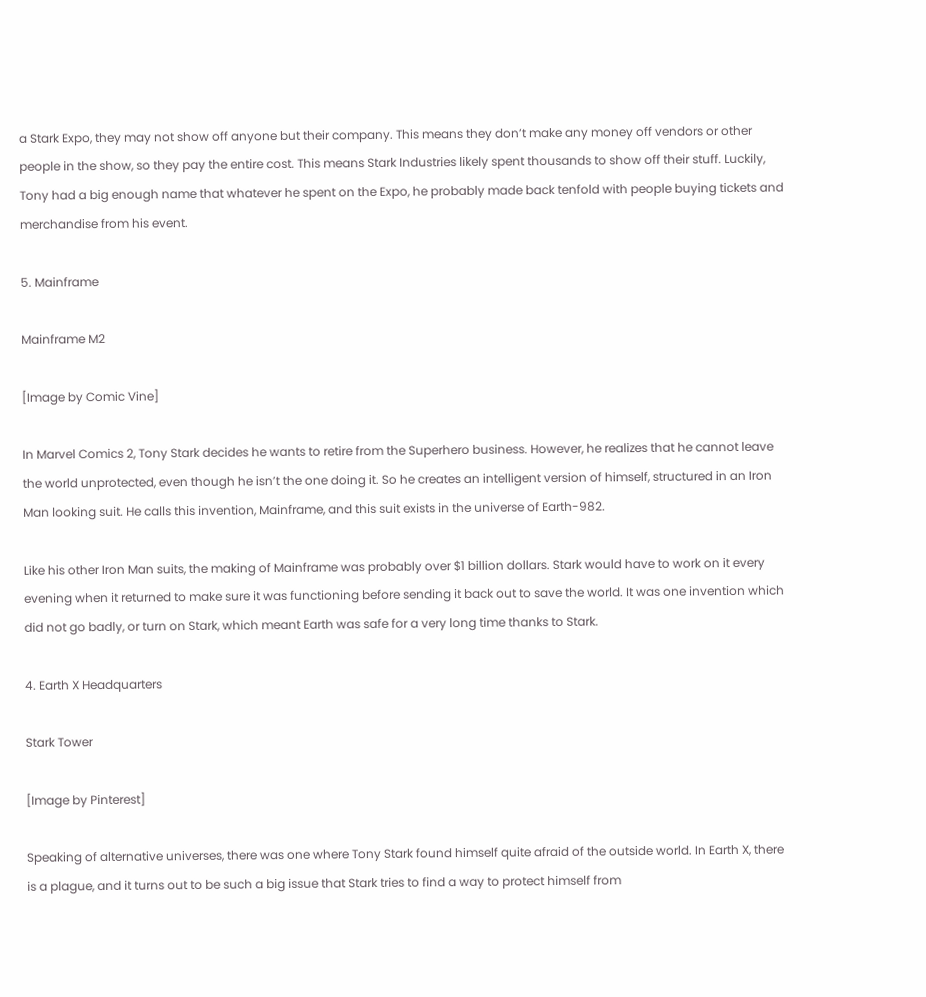a Stark Expo, they may not show off anyone but their company. This means they don’t make any money off vendors or other people in the show, so they pay the entire cost. This means Stark Industries likely spent thousands to show off their stuff. Luckily, Tony had a big enough name that whatever he spent on the Expo, he probably made back tenfold with people buying tickets and merchandise from his event.

5. Mainframe

Mainframe M2

[Image by Comic Vine]

In Marvel Comics 2, Tony Stark decides he wants to retire from the Superhero business. However, he realizes that he cannot leave the world unprotected, even though he isn’t the one doing it. So he creates an intelligent version of himself, structured in an Iron Man looking suit. He calls this invention, Mainframe, and this suit exists in the universe of Earth-982.

Like his other Iron Man suits, the making of Mainframe was probably over $1 billion dollars. Stark would have to work on it every evening when it returned to make sure it was functioning before sending it back out to save the world. It was one invention which did not go badly, or turn on Stark, which meant Earth was safe for a very long time thanks to Stark.

4. Earth X Headquarters

Stark Tower

[Image by Pinterest]

Speaking of alternative universes, there was one where Tony Stark found himself quite afraid of the outside world. In Earth X, there is a plague, and it turns out to be such a big issue that Stark tries to find a way to protect himself from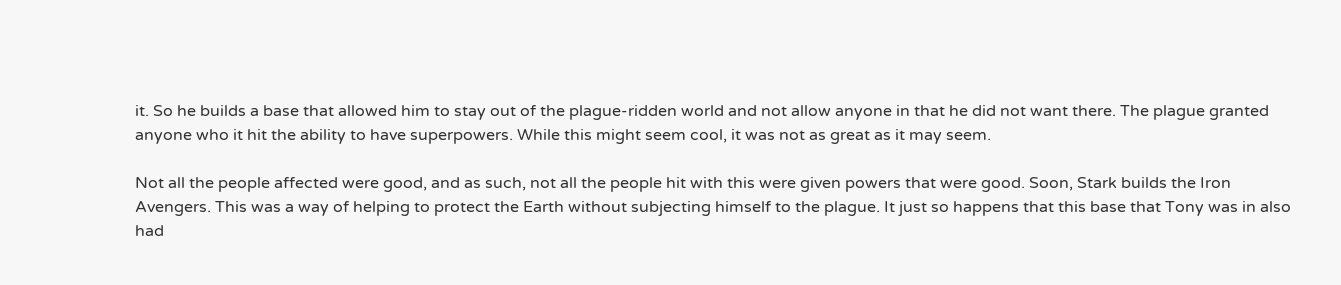it. So he builds a base that allowed him to stay out of the plague-ridden world and not allow anyone in that he did not want there. The plague granted anyone who it hit the ability to have superpowers. While this might seem cool, it was not as great as it may seem.

Not all the people affected were good, and as such, not all the people hit with this were given powers that were good. Soon, Stark builds the Iron Avengers. This was a way of helping to protect the Earth without subjecting himself to the plague. It just so happens that this base that Tony was in also had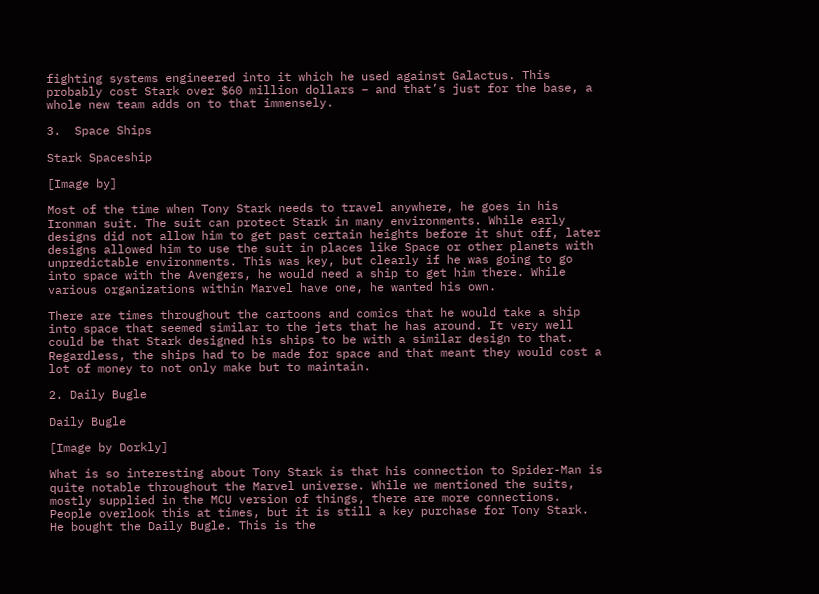fighting systems engineered into it which he used against Galactus. This probably cost Stark over $60 million dollars – and that’s just for the base, a whole new team adds on to that immensely.

3.  Space Ships

Stark Spaceship

[Image by]

Most of the time when Tony Stark needs to travel anywhere, he goes in his Ironman suit. The suit can protect Stark in many environments. While early designs did not allow him to get past certain heights before it shut off, later designs allowed him to use the suit in places like Space or other planets with unpredictable environments. This was key, but clearly if he was going to go into space with the Avengers, he would need a ship to get him there. While various organizations within Marvel have one, he wanted his own.

There are times throughout the cartoons and comics that he would take a ship into space that seemed similar to the jets that he has around. It very well could be that Stark designed his ships to be with a similar design to that. Regardless, the ships had to be made for space and that meant they would cost a lot of money to not only make but to maintain.

2. Daily Bugle

Daily Bugle

[Image by Dorkly]

What is so interesting about Tony Stark is that his connection to Spider-Man is quite notable throughout the Marvel universe. While we mentioned the suits, mostly supplied in the MCU version of things, there are more connections. People overlook this at times, but it is still a key purchase for Tony Stark. He bought the Daily Bugle. This is the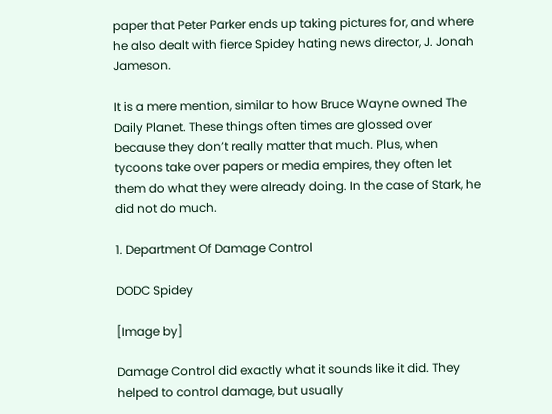paper that Peter Parker ends up taking pictures for, and where he also dealt with fierce Spidey hating news director, J. Jonah Jameson.

It is a mere mention, similar to how Bruce Wayne owned The Daily Planet. These things often times are glossed over because they don’t really matter that much. Plus, when tycoons take over papers or media empires, they often let them do what they were already doing. In the case of Stark, he did not do much.

1. Department Of Damage Control

DODC Spidey

[Image by]

Damage Control did exactly what it sounds like it did. They helped to control damage, but usually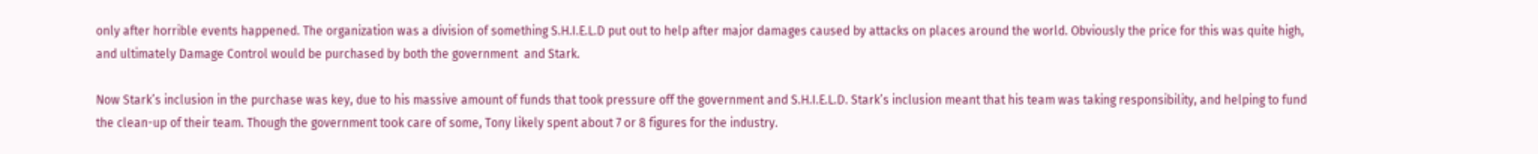only after horrible events happened. The organization was a division of something S.H.I.E.L.D put out to help after major damages caused by attacks on places around the world. Obviously the price for this was quite high, and ultimately Damage Control would be purchased by both the government  and Stark.

Now Stark’s inclusion in the purchase was key, due to his massive amount of funds that took pressure off the government and S.H.I.E.L.D. Stark’s inclusion meant that his team was taking responsibility, and helping to fund the clean-up of their team. Though the government took care of some, Tony likely spent about 7 or 8 figures for the industry.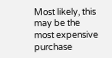Most likely, this may be the most expensive purchase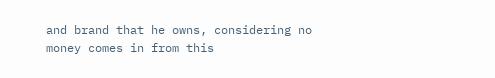and brand that he owns, considering no money comes in from this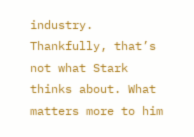industry. Thankfully, that’s not what Stark thinks about. What matters more to him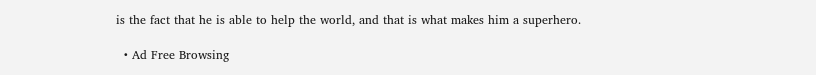is the fact that he is able to help the world, and that is what makes him a superhero.

  • Ad Free Browsing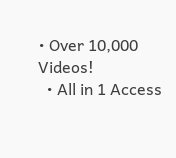• Over 10,000 Videos!
  • All in 1 Access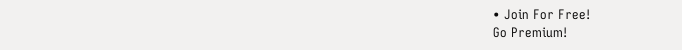• Join For Free!
Go Premium!